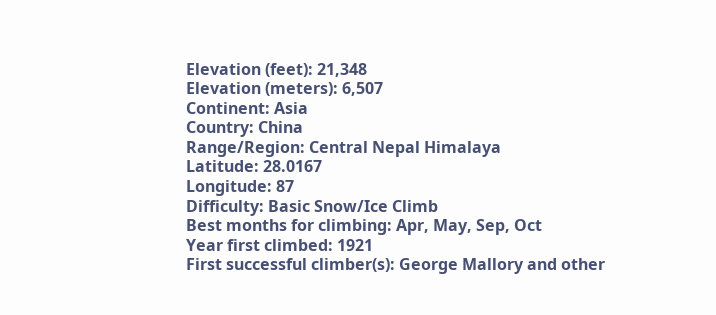Elevation (feet): 21,348
Elevation (meters): 6,507
Continent: Asia
Country: China
Range/Region: Central Nepal Himalaya
Latitude: 28.0167
Longitude: 87
Difficulty: Basic Snow/Ice Climb
Best months for climbing: Apr, May, Sep, Oct
Year first climbed: 1921
First successful climber(s): George Mallory and other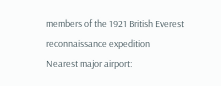members of the 1921 British Everest reconnaissance expedition
Nearest major airport: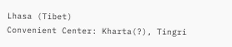Lhasa (Tibet)
Convenient Center: Kharta(?), Tingri